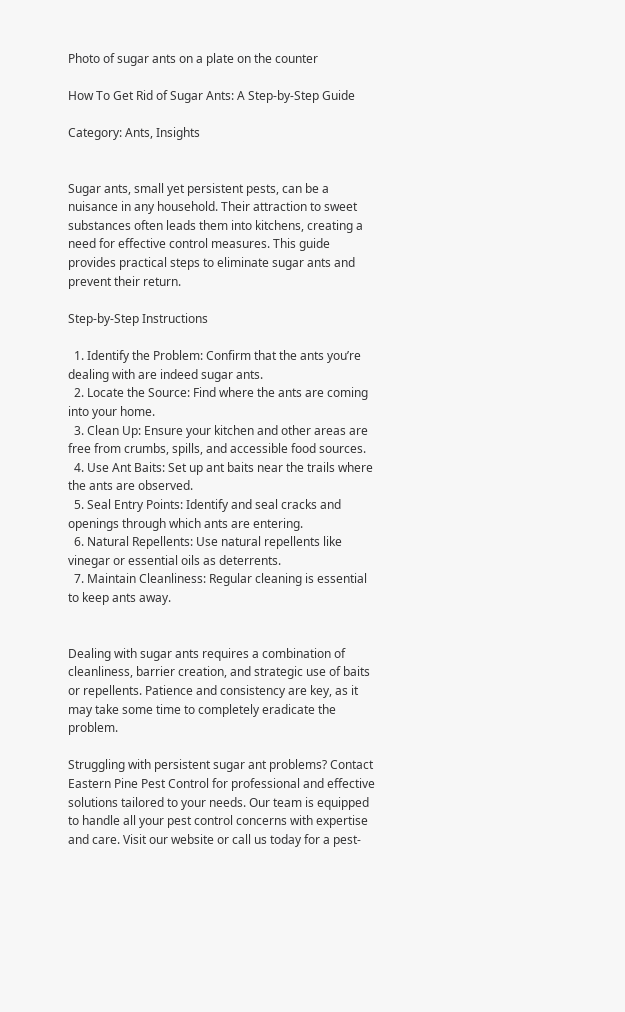Photo of sugar ants on a plate on the counter

How To Get Rid of Sugar Ants: A Step-by-Step Guide

Category: Ants, Insights


Sugar ants, small yet persistent pests, can be a nuisance in any household. Their attraction to sweet substances often leads them into kitchens, creating a need for effective control measures. This guide provides practical steps to eliminate sugar ants and prevent their return.

Step-by-Step Instructions

  1. Identify the Problem: Confirm that the ants you’re dealing with are indeed sugar ants.
  2. Locate the Source: Find where the ants are coming into your home.
  3. Clean Up: Ensure your kitchen and other areas are free from crumbs, spills, and accessible food sources.
  4. Use Ant Baits: Set up ant baits near the trails where the ants are observed.
  5. Seal Entry Points: Identify and seal cracks and openings through which ants are entering.
  6. Natural Repellents: Use natural repellents like vinegar or essential oils as deterrents.
  7. Maintain Cleanliness: Regular cleaning is essential to keep ants away.


Dealing with sugar ants requires a combination of cleanliness, barrier creation, and strategic use of baits or repellents. Patience and consistency are key, as it may take some time to completely eradicate the problem.

Struggling with persistent sugar ant problems? Contact Eastern Pine Pest Control for professional and effective solutions tailored to your needs. Our team is equipped to handle all your pest control concerns with expertise and care. Visit our website or call us today for a pest-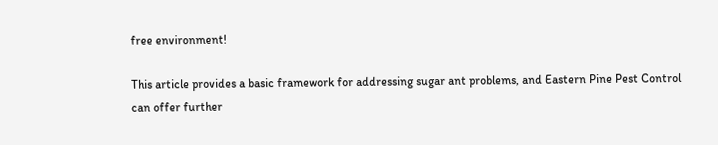free environment!

This article provides a basic framework for addressing sugar ant problems, and Eastern Pine Pest Control can offer further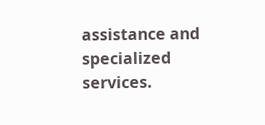assistance and specialized services.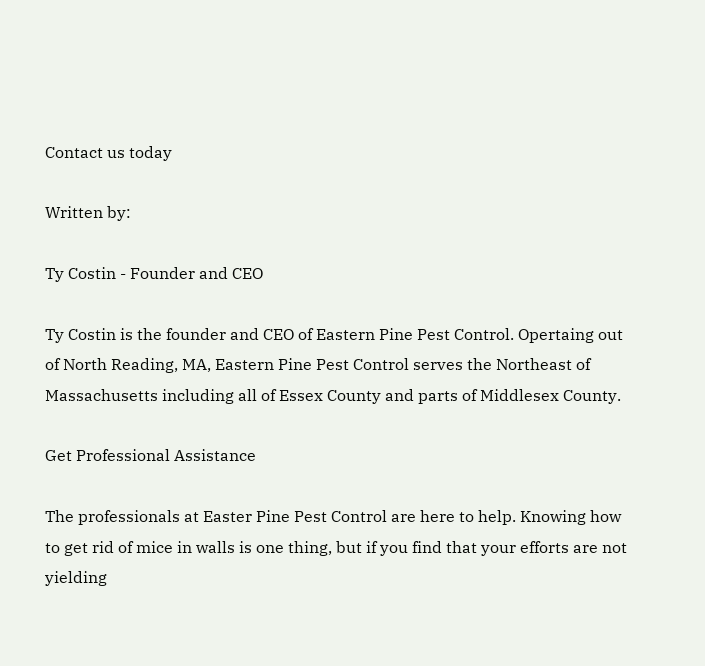Contact us today

Written by:

Ty Costin - Founder and CEO

Ty Costin is the founder and CEO of Eastern Pine Pest Control. Opertaing out of North Reading, MA, Eastern Pine Pest Control serves the Northeast of Massachusetts including all of Essex County and parts of Middlesex County.

Get Professional Assistance

The professionals at Easter Pine Pest Control are here to help. Knowing how to get rid of mice in walls is one thing, but if you find that your efforts are not yielding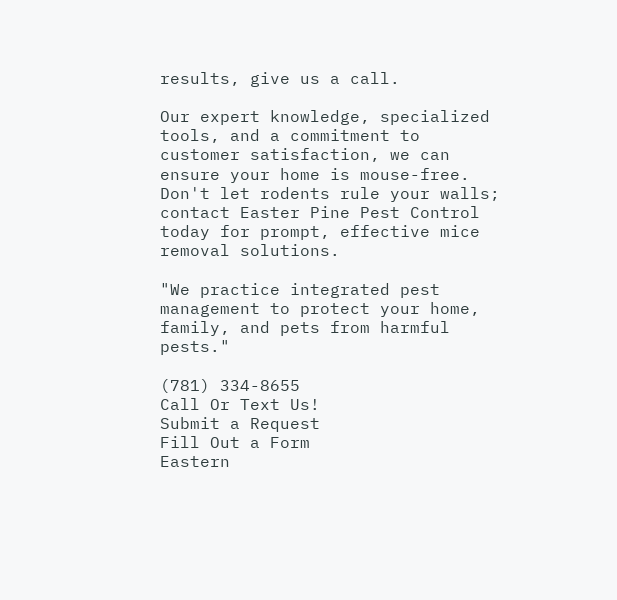results, give us a call.

Our expert knowledge, specialized tools, and a commitment to customer satisfaction, we can ensure your home is mouse-free. Don't let rodents rule your walls; contact Easter Pine Pest Control today for prompt, effective mice removal solutions.

"We practice integrated pest management to protect your home, family, and pets from harmful pests."

(781) 334-8655
Call Or Text Us!
Submit a Request
Fill Out a Form
Eastern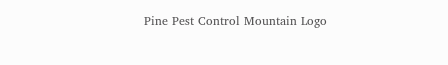Pine Pest Control Mountain Logo